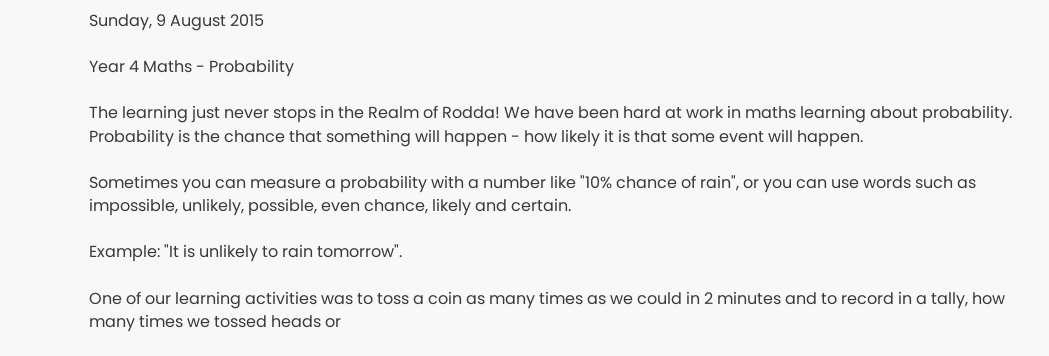Sunday, 9 August 2015

Year 4 Maths - Probability

The learning just never stops in the Realm of Rodda! We have been hard at work in maths learning about probability. Probability is the chance that something will happen - how likely it is that some event will happen.

Sometimes you can measure a probability with a number like "10% chance of rain", or you can use words such as impossible, unlikely, possible, even chance, likely and certain.

Example: "It is unlikely to rain tomorrow".

One of our learning activities was to toss a coin as many times as we could in 2 minutes and to record in a tally, how many times we tossed heads or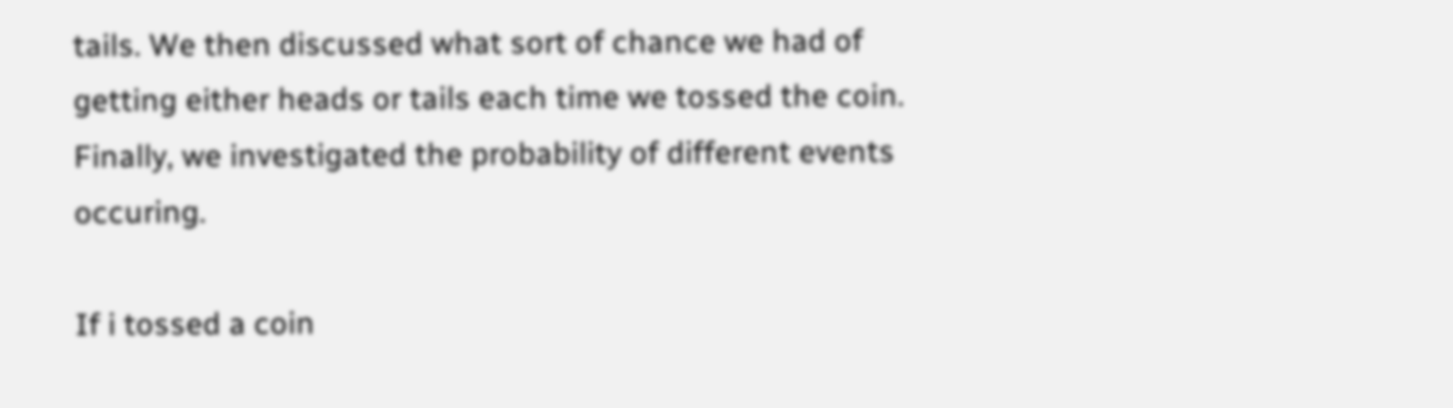tails. We then discussed what sort of chance we had of getting either heads or tails each time we tossed the coin. Finally, we investigated the probability of different events occuring.

If i tossed a coin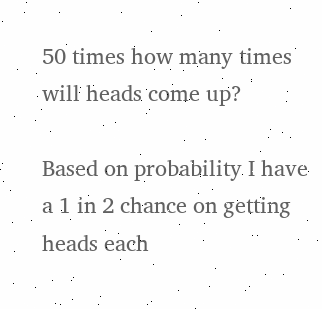50 times how many times will heads come up?

Based on probability I have a 1 in 2 chance on getting heads each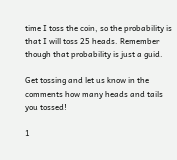time I toss the coin, so the probability is that I will toss 25 heads. Remember though that probability is just a guid.

Get tossing and let us know in the comments how many heads and tails you tossed!

1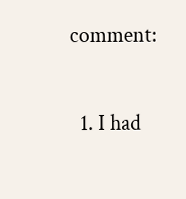comment:

  1. I had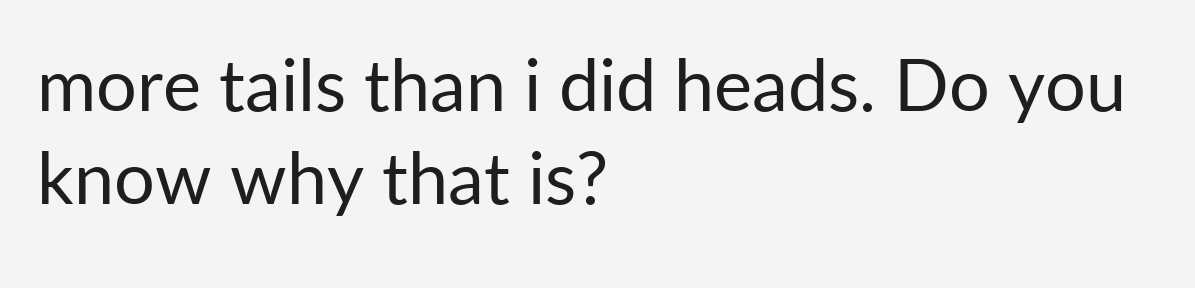more tails than i did heads. Do you know why that is?